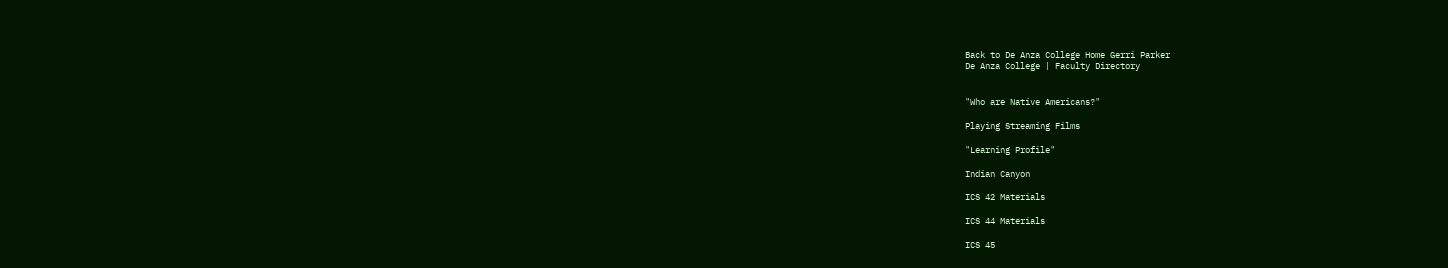Back to De Anza College Home Gerri Parker
De Anza College | Faculty Directory


"Who are Native Americans?"

Playing Streaming Films

"Learning Profile"

Indian Canyon

ICS 42 Materials

ICS 44 Materials

ICS 45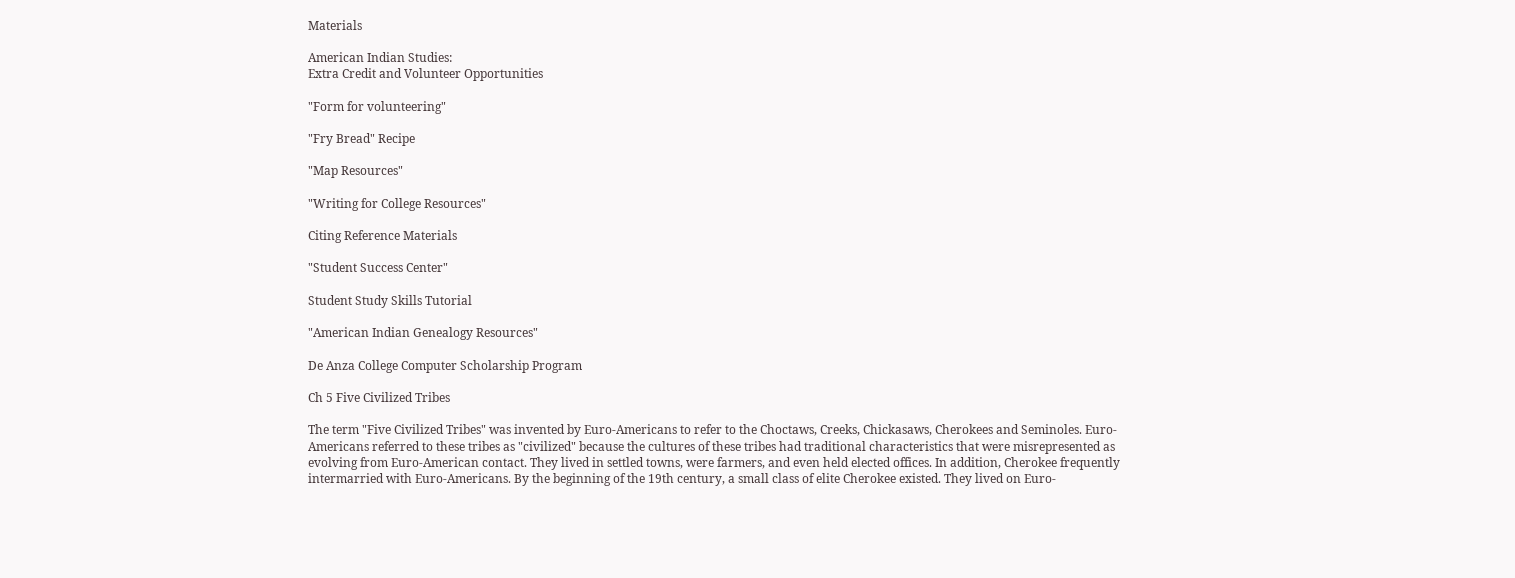Materials

American Indian Studies:
Extra Credit and Volunteer Opportunities

"Form for volunteering"

"Fry Bread" Recipe

"Map Resources"

"Writing for College Resources"

Citing Reference Materials

"Student Success Center"

Student Study Skills Tutorial

"American Indian Genealogy Resources"

De Anza College Computer Scholarship Program

Ch 5 Five Civilized Tribes

The term "Five Civilized Tribes" was invented by Euro-Americans to refer to the Choctaws, Creeks, Chickasaws, Cherokees and Seminoles. Euro-Americans referred to these tribes as "civilized" because the cultures of these tribes had traditional characteristics that were misrepresented as evolving from Euro-American contact. They lived in settled towns, were farmers, and even held elected offices. In addition, Cherokee frequently intermarried with Euro-Americans. By the beginning of the 19th century, a small class of elite Cherokee existed. They lived on Euro-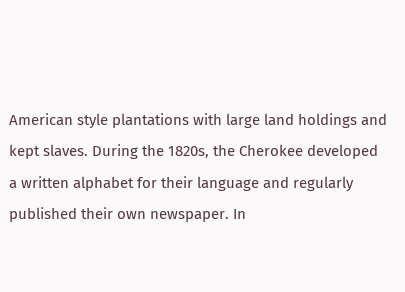American style plantations with large land holdings and kept slaves. During the 1820s, the Cherokee developed a written alphabet for their language and regularly published their own newspaper. In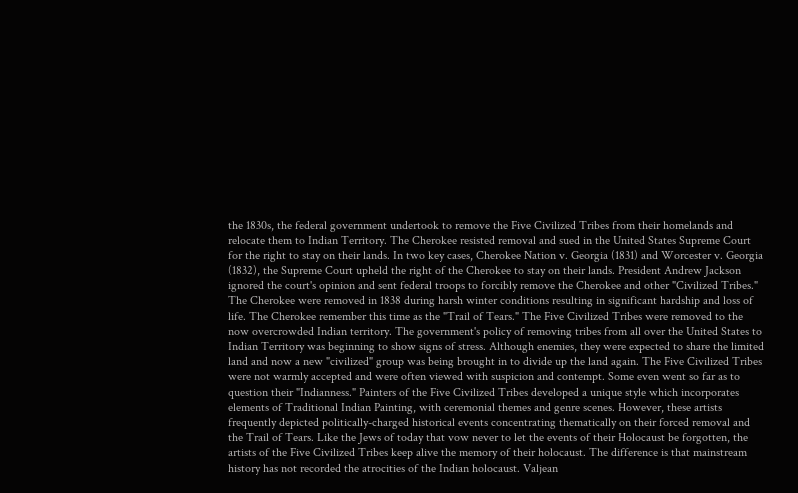the 1830s, the federal government undertook to remove the Five Civilized Tribes from their homelands and relocate them to Indian Territory. The Cherokee resisted removal and sued in the United States Supreme Court for the right to stay on their lands. In two key cases, Cherokee Nation v. Georgia (1831) and Worcester v. Georgia (1832), the Supreme Court upheld the right of the Cherokee to stay on their lands. President Andrew Jackson ignored the court's opinion and sent federal troops to forcibly remove the Cherokee and other "Civilized Tribes." The Cherokee were removed in 1838 during harsh winter conditions resulting in significant hardship and loss of life. The Cherokee remember this time as the "Trail of Tears." The Five Civilized Tribes were removed to the now overcrowded Indian territory. The government's policy of removing tribes from all over the United States to Indian Territory was beginning to show signs of stress. Although enemies, they were expected to share the limited land and now a new "civilized" group was being brought in to divide up the land again. The Five Civilized Tribes were not warmly accepted and were often viewed with suspicion and contempt. Some even went so far as to question their "Indianness." Painters of the Five Civilized Tribes developed a unique style which incorporates elements of Traditional Indian Painting, with ceremonial themes and genre scenes. However, these artists frequently depicted politically-charged historical events concentrating thematically on their forced removal and the Trail of Tears. Like the Jews of today that vow never to let the events of their Holocaust be forgotten, the artists of the Five Civilized Tribes keep alive the memory of their holocaust. The difference is that mainstream history has not recorded the atrocities of the Indian holocaust. Valjean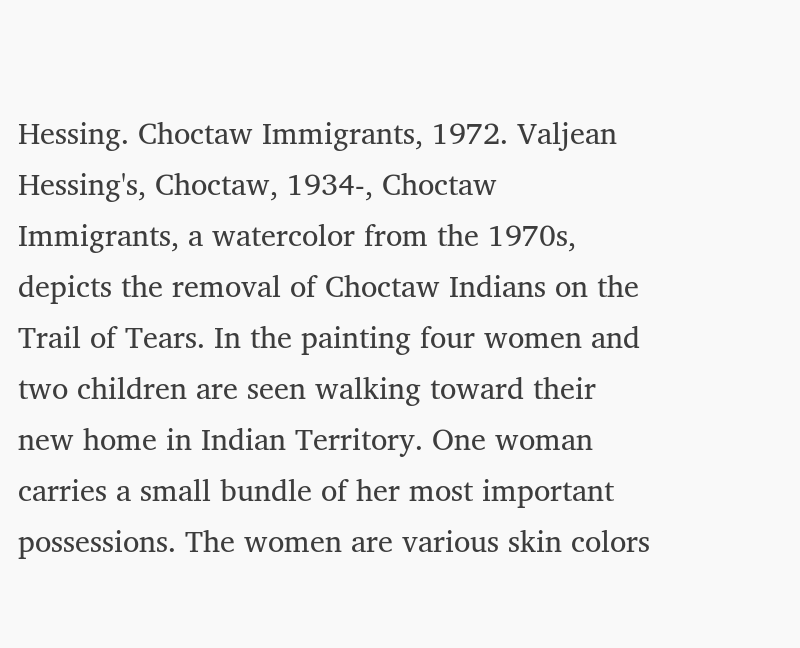Hessing. Choctaw Immigrants, 1972. Valjean Hessing's, Choctaw, 1934-, Choctaw Immigrants, a watercolor from the 1970s, depicts the removal of Choctaw Indians on the Trail of Tears. In the painting four women and two children are seen walking toward their new home in Indian Territory. One woman carries a small bundle of her most important possessions. The women are various skin colors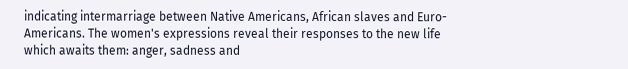indicating intermarriage between Native Americans, African slaves and Euro-Americans. The women's expressions reveal their responses to the new life which awaits them: anger, sadness and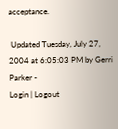acceptance.

 Updated Tuesday, July 27, 2004 at 6:05:03 PM by Gerri Parker -
Login | Logout